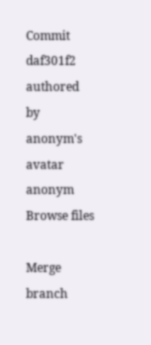Commit daf301f2 authored by anonym's avatar anonym
Browse files

Merge branch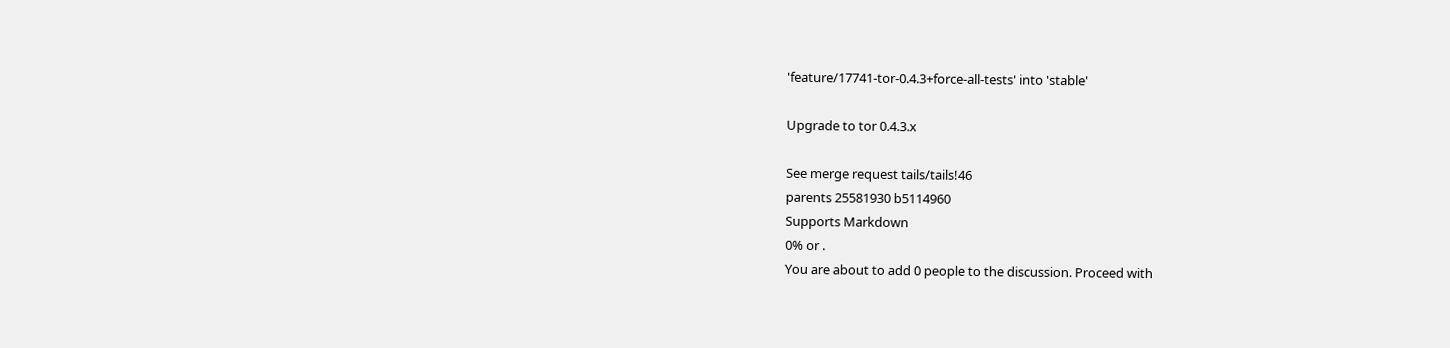'feature/17741-tor-0.4.3+force-all-tests' into 'stable'

Upgrade to tor 0.4.3.x

See merge request tails/tails!46
parents 25581930 b5114960
Supports Markdown
0% or .
You are about to add 0 people to the discussion. Proceed with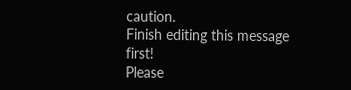caution.
Finish editing this message first!
Please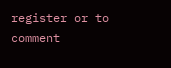register or to comment